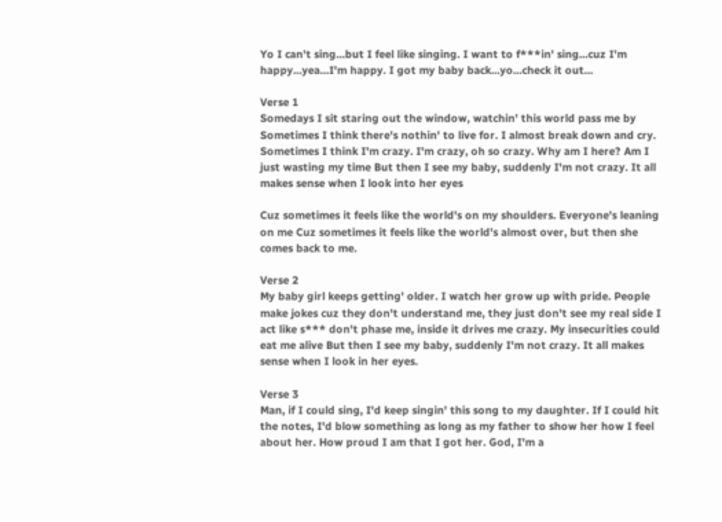Yo I can't sing...but I feel like singing. I want to f***in' sing...cuz I'm happy...yea...I'm happy. I got my baby back...yo...check it out...

Verse 1
Somedays I sit staring out the window, watchin' this world pass me by Sometimes I think there's nothin' to live for. I almost break down and cry. Sometimes I think I'm crazy. I'm crazy, oh so crazy. Why am I here? Am I just wasting my time But then I see my baby, suddenly I'm not crazy. It all makes sense when I look into her eyes

Cuz sometimes it feels like the world's on my shoulders. Everyone's leaning on me Cuz sometimes it feels like the world's almost over, but then she comes back to me.

Verse 2
My baby girl keeps getting' older. I watch her grow up with pride. People make jokes cuz they don't understand me, they just don't see my real side I act like s*** don't phase me, inside it drives me crazy. My insecurities could eat me alive But then I see my baby, suddenly I'm not crazy. It all makes sense when I look in her eyes.

Verse 3
Man, if I could sing, I'd keep singin' this song to my daughter. If I could hit the notes, I'd blow something as long as my father to show her how I feel about her. How proud I am that I got her. God, I'm a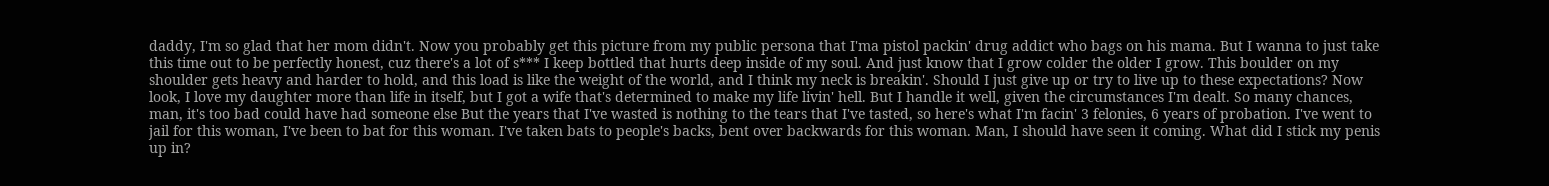daddy, I'm so glad that her mom didn't. Now you probably get this picture from my public persona that I'ma pistol packin' drug addict who bags on his mama. But I wanna to just take this time out to be perfectly honest, cuz there's a lot of s*** I keep bottled that hurts deep inside of my soul. And just know that I grow colder the older I grow. This boulder on my shoulder gets heavy and harder to hold, and this load is like the weight of the world, and I think my neck is breakin'. Should I just give up or try to live up to these expectations? Now look, I love my daughter more than life in itself, but I got a wife that's determined to make my life livin' hell. But I handle it well, given the circumstances I'm dealt. So many chances, man, it's too bad could have had someone else But the years that I've wasted is nothing to the tears that I've tasted, so here's what I'm facin' 3 felonies, 6 years of probation. I've went to jail for this woman, I've been to bat for this woman. I've taken bats to people's backs, bent over backwards for this woman. Man, I should have seen it coming. What did I stick my penis up in?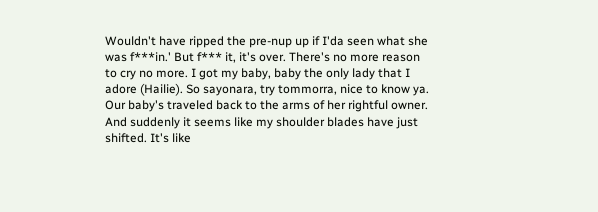Wouldn't have ripped the pre-nup up if I'da seen what she was f***in.' But f*** it, it's over. There's no more reason to cry no more. I got my baby, baby the only lady that I adore (Hailie). So sayonara, try tommorra, nice to know ya. Our baby's traveled back to the arms of her rightful owner. And suddenly it seems like my shoulder blades have just shifted. It's like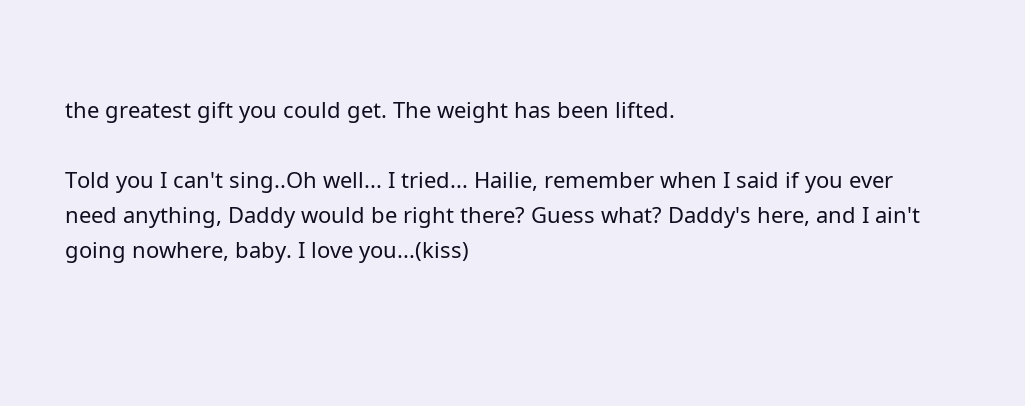the greatest gift you could get. The weight has been lifted.

Told you I can't sing..Oh well... I tried... Hailie, remember when I said if you ever need anything, Daddy would be right there? Guess what? Daddy's here, and I ain't going nowhere, baby. I love you...(kiss)